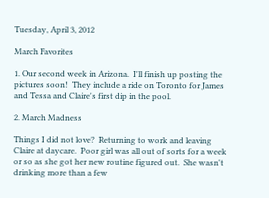Tuesday, April 3, 2012

March Favorites

1. Our second week in Arizona.  I'll finish up posting the pictures soon!  They include a ride on Toronto for James and Tessa and Claire's first dip in the pool.

2. March Madness

Things I did not love?  Returning to work and leaving Claire at daycare.  Poor girl was all out of sorts for a week or so as she got her new routine figured out.  She wasn't drinking more than a few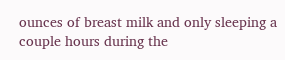ounces of breast milk and only sleeping a couple hours during the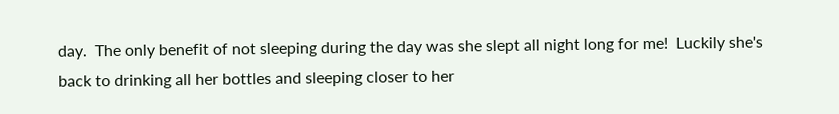day.  The only benefit of not sleeping during the day was she slept all night long for me!  Luckily she's back to drinking all her bottles and sleeping closer to her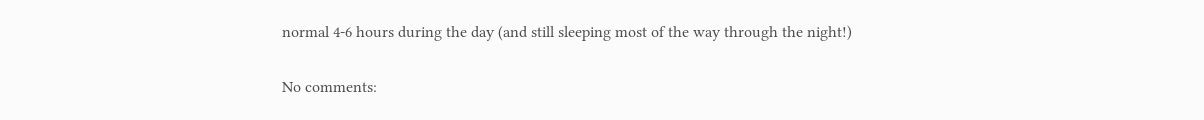normal 4-6 hours during the day (and still sleeping most of the way through the night!)

No comments: